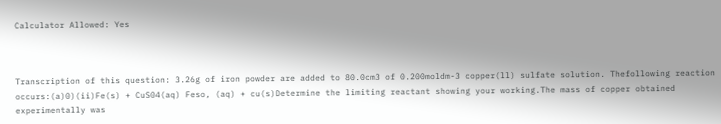Calculator Allowed: Yes



Transcription of this question: 3.26g of iron powder are added to 80.0cm3 of 0.200moldm-3 copper(ll) sulfate solution. Thefollowing reaction occurs:(a)0)(ii)Fe(s) + CuS04(aq) Feso, (aq) + cu(s)Determine the limiting reactant showing your working.The mass of copper obtained experimentally was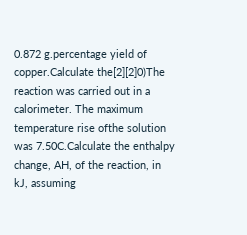0.872 g.percentage yield of copper.Calculate the[2][2]0)The reaction was carried out in a calorimeter. The maximum temperature rise ofthe solution was 7.50C.Calculate the enthalpy change, AH, of the reaction, in kJ, assuming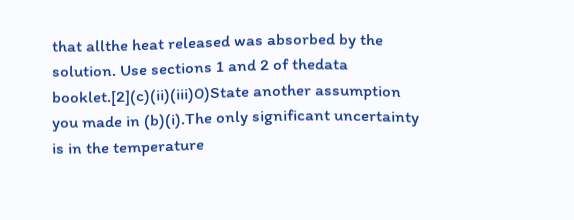that allthe heat released was absorbed by the solution. Use sections 1 and 2 of thedata booklet.[2](c)(ii)(iii)0)State another assumption you made in (b)(i).The only significant uncertainty is in the temperature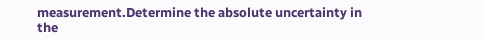measurement.Determine the absolute uncertainty in the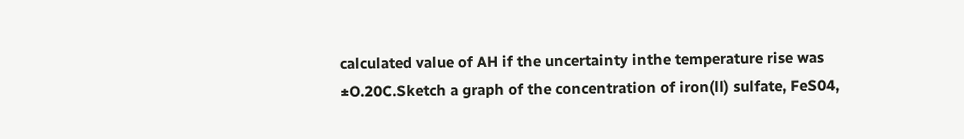calculated value of AH if the uncertainty inthe temperature rise was ±O.20C.Sketch a graph of the concentration of iron(ll) sulfate, FeS04,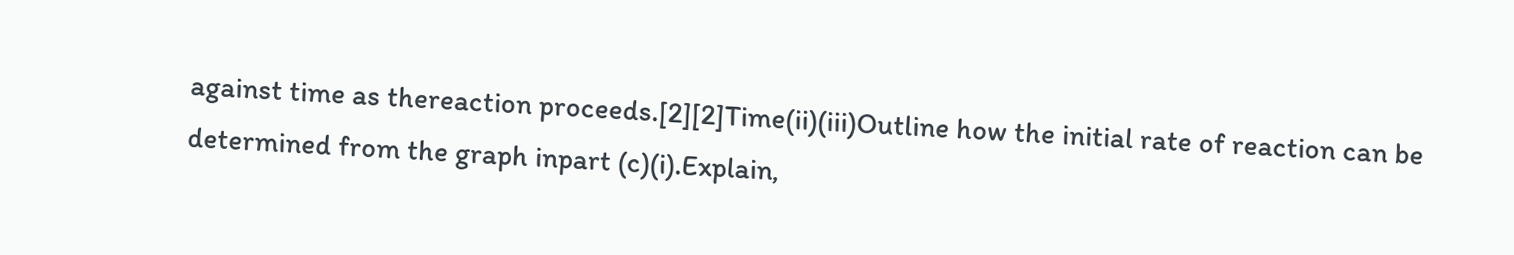against time as thereaction proceeds.[2][2]Time(ii)(iii)Outline how the initial rate of reaction can be determined from the graph inpart (c)(i).Explain,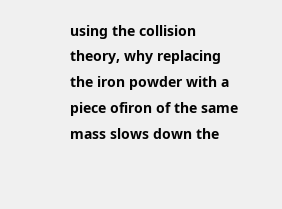using the collision theory, why replacing the iron powder with a piece ofiron of the same mass slows down the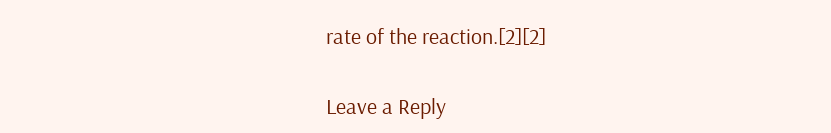rate of the reaction.[2][2]

Leave a Reply